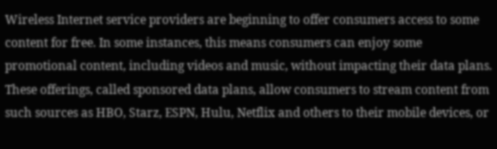Wireless Internet service providers are beginning to offer consumers access to some content for free. In some instances, this means consumers can enjoy some promotional content, including videos and music, without impacting their data plans. These offerings, called sponsored data plans, allow consumers to stream content from such sources as HBO, Starz, ESPN, Hulu, Netflix and others to their mobile devices, or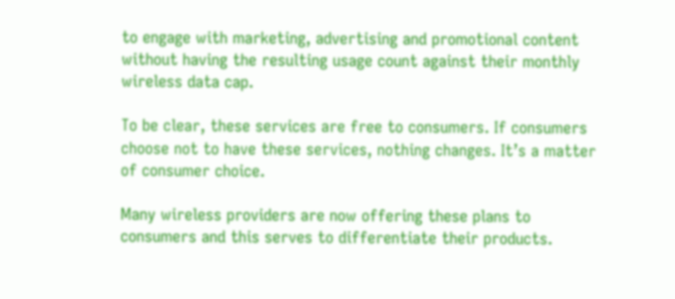to engage with marketing, advertising and promotional content without having the resulting usage count against their monthly wireless data cap.

To be clear, these services are free to consumers. If consumers choose not to have these services, nothing changes. It’s a matter of consumer choice.

Many wireless providers are now offering these plans to consumers and this serves to differentiate their products.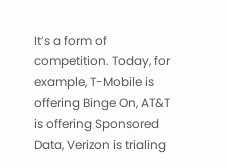It’s a form of competition. Today, for example, T-Mobile is offering Binge On, AT&T is offering Sponsored Data, Verizon is trialing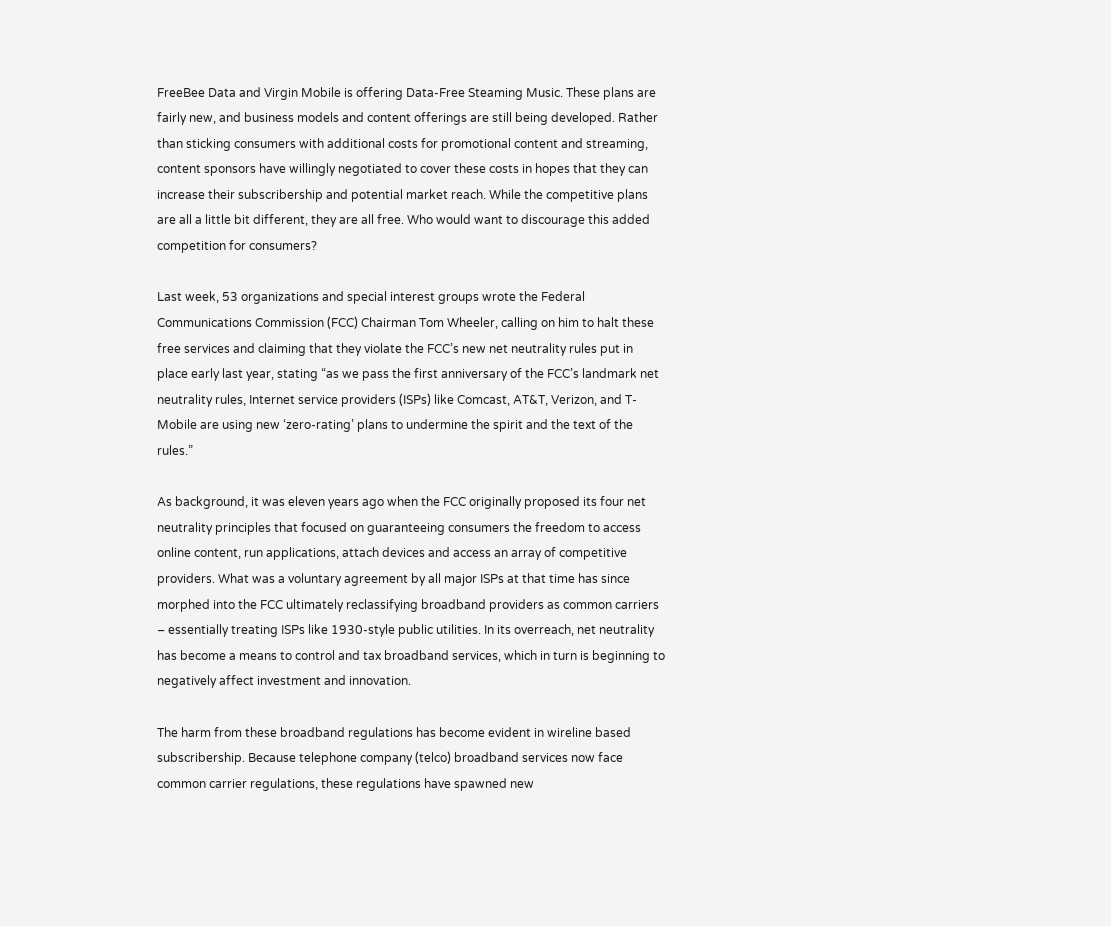FreeBee Data and Virgin Mobile is offering Data-Free Steaming Music. These plans are fairly new, and business models and content offerings are still being developed. Rather than sticking consumers with additional costs for promotional content and streaming, content sponsors have willingly negotiated to cover these costs in hopes that they can increase their subscribership and potential market reach. While the competitive plans are all a little bit different, they are all free. Who would want to discourage this added competition for consumers?

Last week, 53 organizations and special interest groups wrote the Federal Communications Commission (FCC) Chairman Tom Wheeler, calling on him to halt these free services and claiming that they violate the FCC’s new net neutrality rules put in place early last year, stating “as we pass the first anniversary of the FCC’s landmark net neutrality rules, Internet service providers (ISPs) like Comcast, AT&T, Verizon, and T-Mobile are using new ‘zero-rating’ plans to undermine the spirit and the text of the rules.”

As background, it was eleven years ago when the FCC originally proposed its four net neutrality principles that focused on guaranteeing consumers the freedom to access online content, run applications, attach devices and access an array of competitive providers. What was a voluntary agreement by all major ISPs at that time has since morphed into the FCC ultimately reclassifying broadband providers as common carriers – essentially treating ISPs like 1930-style public utilities. In its overreach, net neutrality has become a means to control and tax broadband services, which in turn is beginning to negatively affect investment and innovation.

The harm from these broadband regulations has become evident in wireline based subscribership. Because telephone company (telco) broadband services now face common carrier regulations, these regulations have spawned new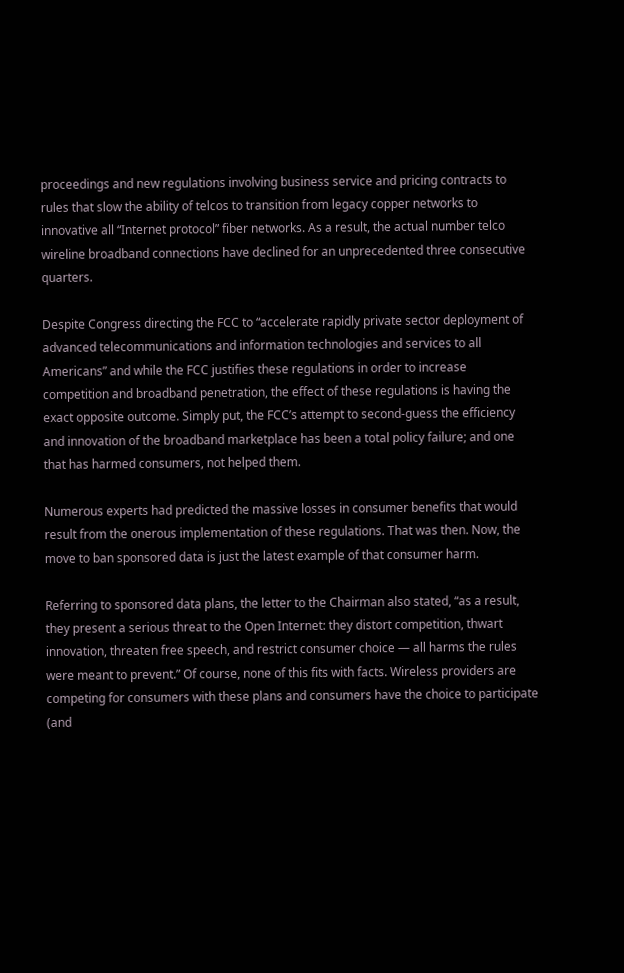proceedings and new regulations involving business service and pricing contracts to rules that slow the ability of telcos to transition from legacy copper networks to innovative all “Internet protocol” fiber networks. As a result, the actual number telco wireline broadband connections have declined for an unprecedented three consecutive quarters.

Despite Congress directing the FCC to “accelerate rapidly private sector deployment of advanced telecommunications and information technologies and services to all Americans” and while the FCC justifies these regulations in order to increase competition and broadband penetration, the effect of these regulations is having the exact opposite outcome. Simply put, the FCC’s attempt to second-guess the efficiency and innovation of the broadband marketplace has been a total policy failure; and one that has harmed consumers, not helped them.

Numerous experts had predicted the massive losses in consumer benefits that would result from the onerous implementation of these regulations. That was then. Now, the move to ban sponsored data is just the latest example of that consumer harm.

Referring to sponsored data plans, the letter to the Chairman also stated, “as a result, they present a serious threat to the Open Internet: they distort competition, thwart innovation, threaten free speech, and restrict consumer choice — all harms the rules were meant to prevent.” Of course, none of this fits with facts. Wireless providers are competing for consumers with these plans and consumers have the choice to participate (and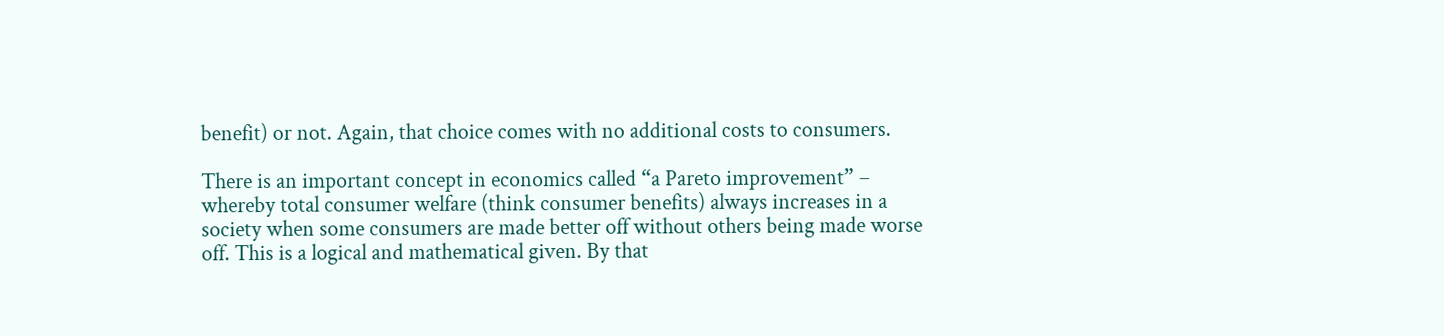benefit) or not. Again, that choice comes with no additional costs to consumers.

There is an important concept in economics called “a Pareto improvement” – whereby total consumer welfare (think consumer benefits) always increases in a society when some consumers are made better off without others being made worse off. This is a logical and mathematical given. By that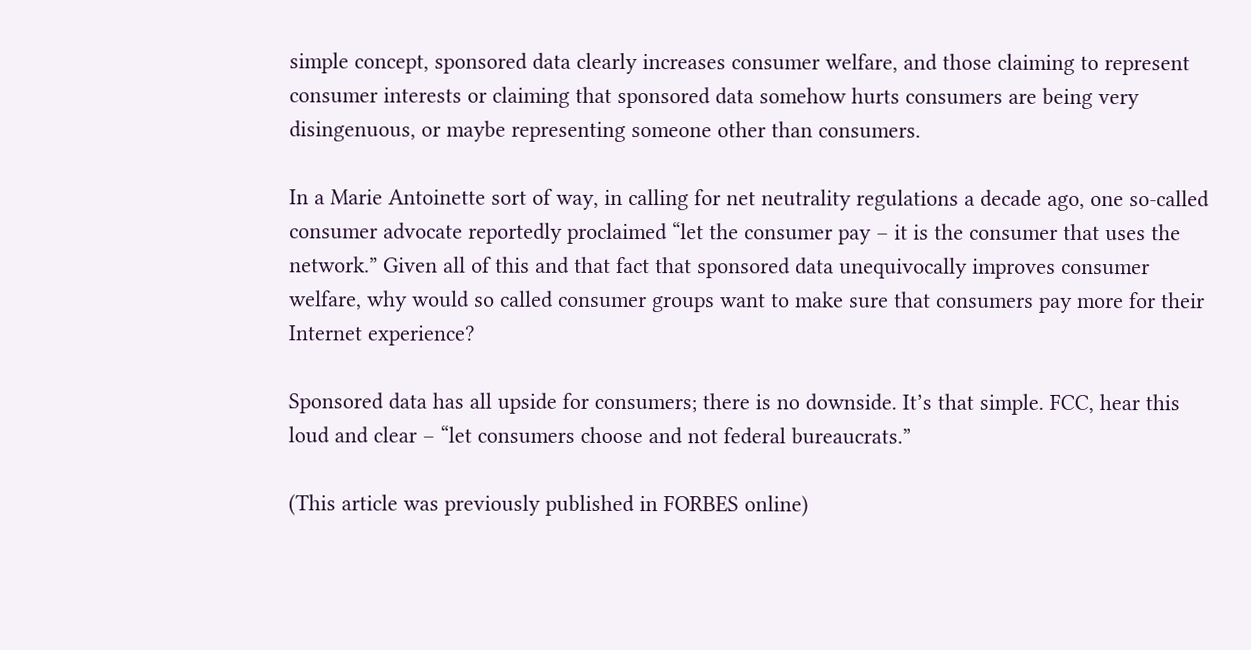simple concept, sponsored data clearly increases consumer welfare, and those claiming to represent consumer interests or claiming that sponsored data somehow hurts consumers are being very disingenuous, or maybe representing someone other than consumers.

In a Marie Antoinette sort of way, in calling for net neutrality regulations a decade ago, one so-called consumer advocate reportedly proclaimed “let the consumer pay – it is the consumer that uses the network.” Given all of this and that fact that sponsored data unequivocally improves consumer welfare, why would so called consumer groups want to make sure that consumers pay more for their Internet experience?

Sponsored data has all upside for consumers; there is no downside. It’s that simple. FCC, hear this loud and clear – “let consumers choose and not federal bureaucrats.”

(This article was previously published in FORBES online)